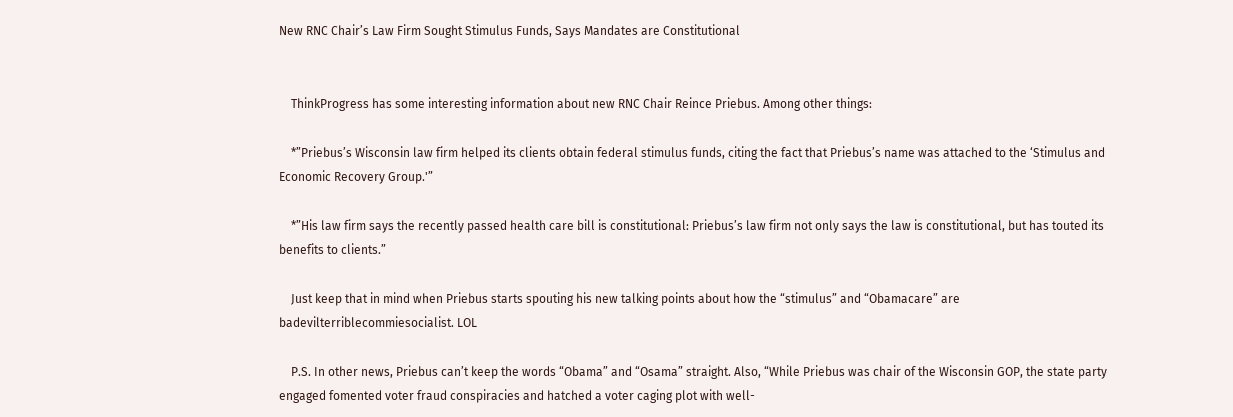New RNC Chair’s Law Firm Sought Stimulus Funds, Says Mandates are Constitutional


    ThinkProgress has some interesting information about new RNC Chair Reince Priebus. Among other things:

    *”Priebus’s Wisconsin law firm helped its clients obtain federal stimulus funds, citing the fact that Priebus’s name was attached to the ‘Stimulus and Economic Recovery Group.'”

    *”His law firm says the recently passed health care bill is constitutional: Priebus’s law firm not only says the law is constitutional, but has touted its benefits to clients.”

    Just keep that in mind when Priebus starts spouting his new talking points about how the “stimulus” and “Obamacare” are badevilterriblecommiesocialist. LOL

    P.S. In other news, Priebus can’t keep the words “Obama” and “Osama” straight. Also, “While Priebus was chair of the Wisconsin GOP, the state party engaged fomented voter fraud conspiracies and hatched a voter caging plot with well-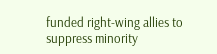funded right-wing allies to suppress minority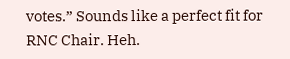votes.” Sounds like a perfect fit for RNC Chair. Heh.